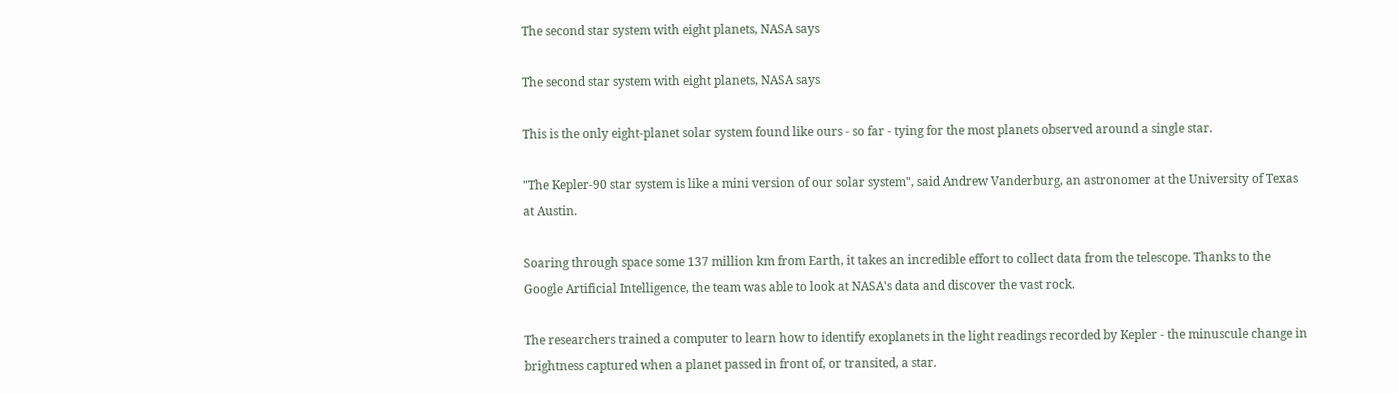The second star system with eight planets, NASA says

The second star system with eight planets, NASA says

This is the only eight-planet solar system found like ours - so far - tying for the most planets observed around a single star.

"The Kepler-90 star system is like a mini version of our solar system", said Andrew Vanderburg, an astronomer at the University of Texas at Austin.

Soaring through space some 137 million km from Earth, it takes an incredible effort to collect data from the telescope. Thanks to the Google Artificial Intelligence, the team was able to look at NASA's data and discover the vast rock.

The researchers trained a computer to learn how to identify exoplanets in the light readings recorded by Kepler - the minuscule change in brightness captured when a planet passed in front of, or transited, a star.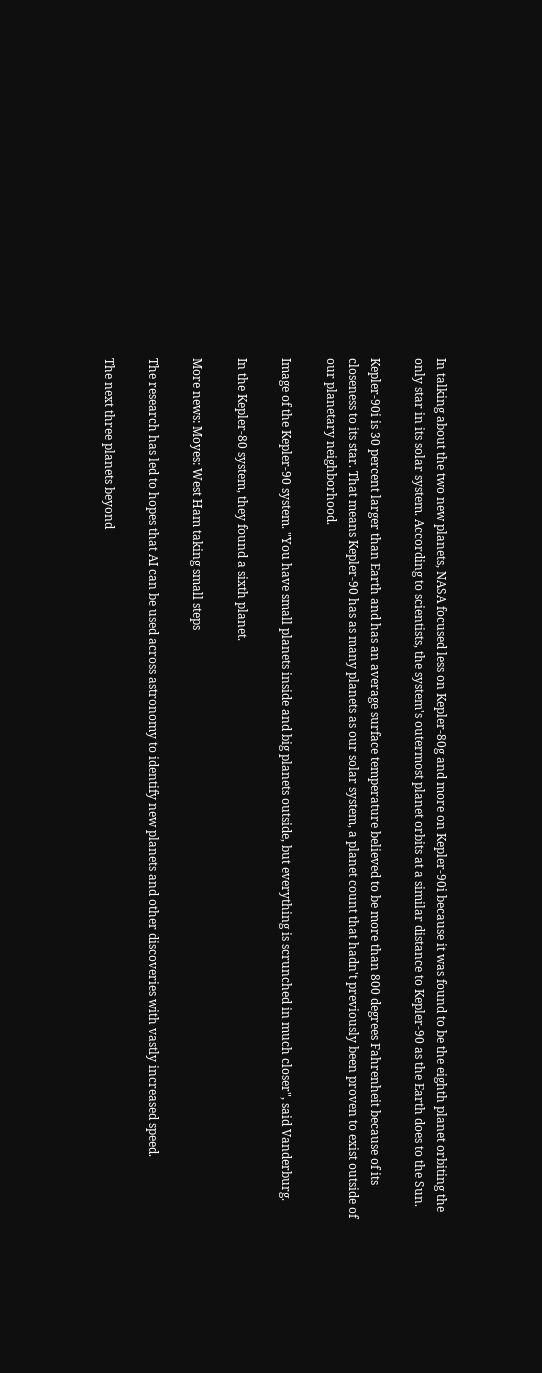In talking about the two new planets, NASA focused less on Kepler-80g and more on Kepler-90i because it was found to be the eighth planet orbiting the only star in its solar system. According to scientists, the system's outermost planet orbits at a similar distance to Kepler-90 as the Earth does to the Sun.

Kepler-90i is 30 percent larger than Earth and has an average surface temperature believed to be more than 800 degrees Fahrenheit because of its closeness to its star. That means Kepler-90 has as many planets as our solar system, a planet count that hadn't previously been proven to exist outside of our planetary neighborhood.

Image of the Kepler-90 system. "You have small planets inside and big planets outside, but everything is scrunched in much closer", said Vanderburg.

In the Kepler-80 system, they found a sixth planet.

More news: Moyes: West Ham taking small steps

The research has led to hopes that AI can be used across astronomy to identify new planets and other discoveries with vastly increased speed.

The next three planets beyond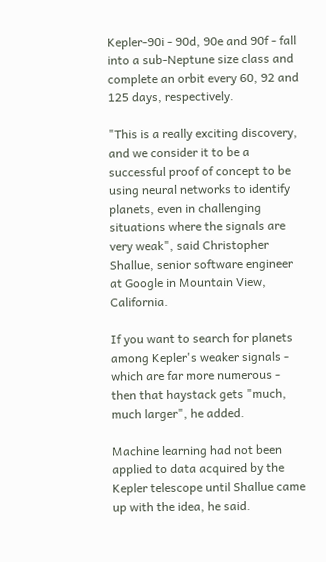Kepler-90i - 90d, 90e and 90f - fall into a sub-Neptune size class and complete an orbit every 60, 92 and 125 days, respectively.

"This is a really exciting discovery, and we consider it to be a successful proof of concept to be using neural networks to identify planets, even in challenging situations where the signals are very weak", said Christopher Shallue, senior software engineer at Google in Mountain View, California.

If you want to search for planets among Kepler's weaker signals - which are far more numerous - then that haystack gets "much, much larger", he added.

Machine learning had not been applied to data acquired by the Kepler telescope until Shallue came up with the idea, he said.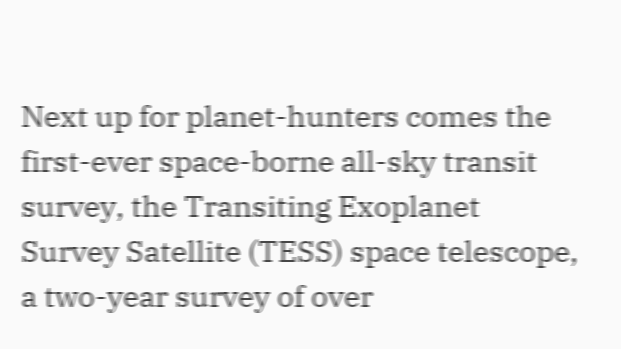Next up for planet-hunters comes the first-ever space-borne all-sky transit survey, the Transiting Exoplanet Survey Satellite (TESS) space telescope, a two-year survey of over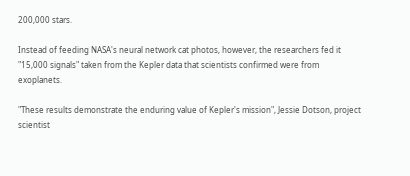200,000 stars.

Instead of feeding NASA's neural network cat photos, however, the researchers fed it "15,000 signals" taken from the Kepler data that scientists confirmed were from exoplanets.

"These results demonstrate the enduring value of Kepler's mission", Jessie Dotson, project scientist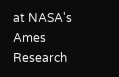at NASA's Ames Research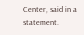Center, said in a statement.